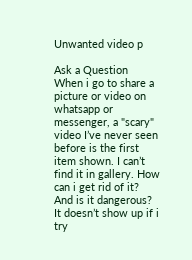Unwanted video p

Ask a Question
When i go to share a picture or video on whatsapp or messenger, a "scary" video I’ve never seen before is the first item shown. I can’t find it in gallery. How can i get rid of it? And is it dangerous? It doesn’t show up if i try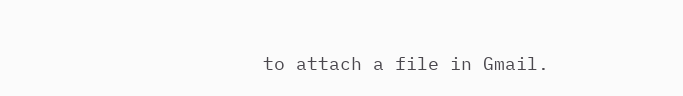to attach a file in Gmail.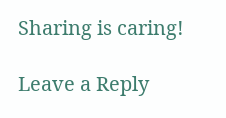Sharing is caring!

Leave a Reply